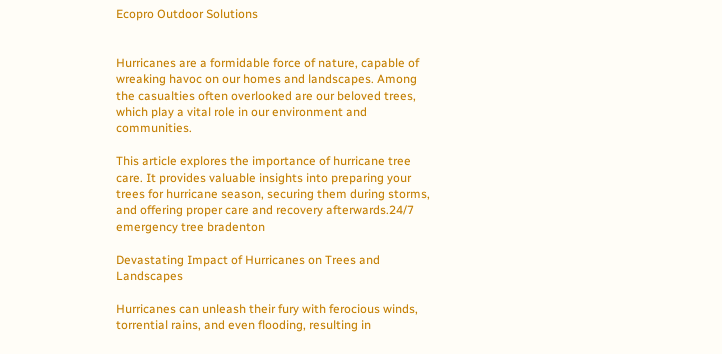Ecopro Outdoor Solutions


Hurricanes are a formidable force of nature, capable of wreaking havoc on our homes and landscapes. Among the casualties often overlooked are our beloved trees, which play a vital role in our environment and communities.

This article explores the importance of hurricane tree care. It provides valuable insights into preparing your trees for hurricane season, securing them during storms, and offering proper care and recovery afterwards.24/7 emergency tree bradenton

Devastating Impact of Hurricanes on Trees and Landscapes

Hurricanes can unleash their fury with ferocious winds, torrential rains, and even flooding, resulting in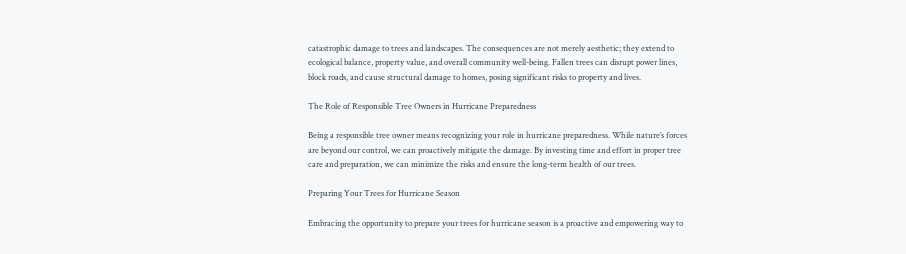catastrophic damage to trees and landscapes. The consequences are not merely aesthetic; they extend to ecological balance, property value, and overall community well-being. Fallen trees can disrupt power lines, block roads, and cause structural damage to homes, posing significant risks to property and lives.

The Role of Responsible Tree Owners in Hurricane Preparedness

Being a responsible tree owner means recognizing your role in hurricane preparedness. While nature’s forces are beyond our control, we can proactively mitigate the damage. By investing time and effort in proper tree care and preparation, we can minimize the risks and ensure the long-term health of our trees.

Preparing Your Trees for Hurricane Season

Embracing the opportunity to prepare your trees for hurricane season is a proactive and empowering way to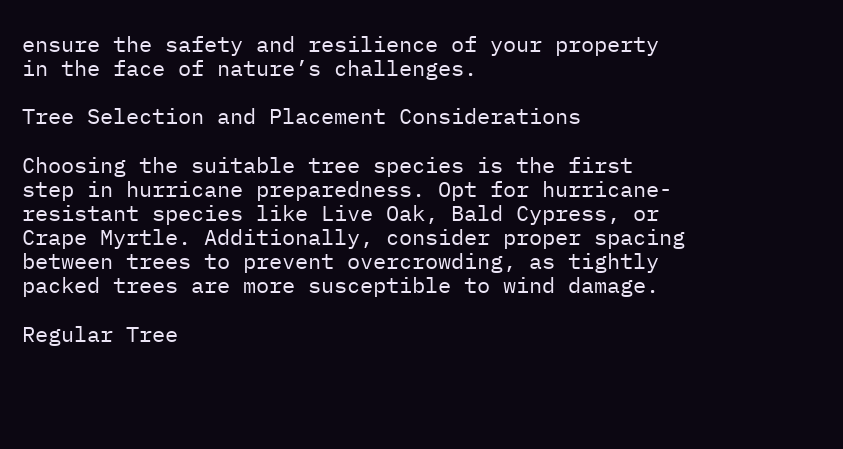ensure the safety and resilience of your property in the face of nature’s challenges.

Tree Selection and Placement Considerations

Choosing the suitable tree species is the first step in hurricane preparedness. Opt for hurricane-resistant species like Live Oak, Bald Cypress, or Crape Myrtle. Additionally, consider proper spacing between trees to prevent overcrowding, as tightly packed trees are more susceptible to wind damage.

Regular Tree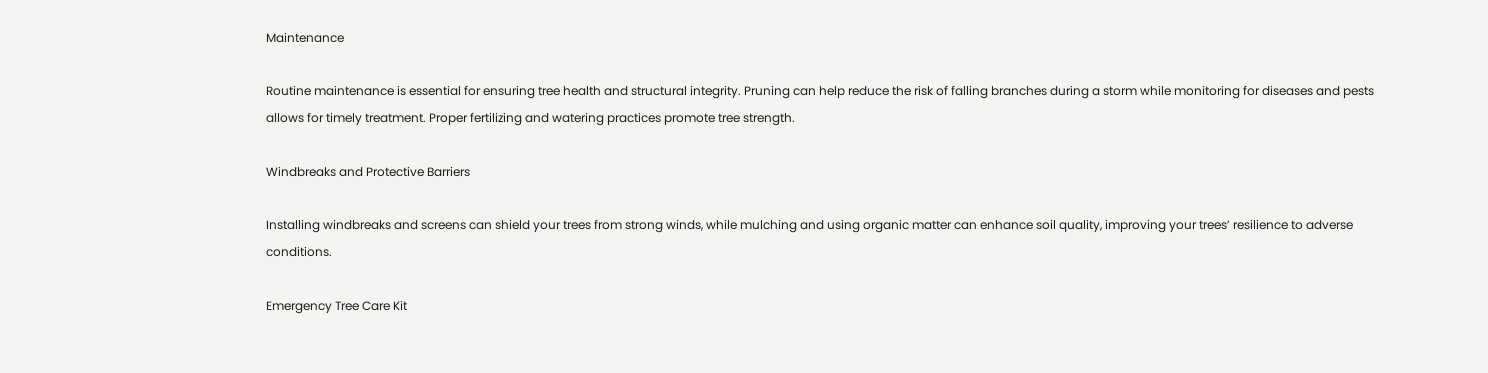Maintenance

Routine maintenance is essential for ensuring tree health and structural integrity. Pruning can help reduce the risk of falling branches during a storm while monitoring for diseases and pests allows for timely treatment. Proper fertilizing and watering practices promote tree strength.

Windbreaks and Protective Barriers

Installing windbreaks and screens can shield your trees from strong winds, while mulching and using organic matter can enhance soil quality, improving your trees’ resilience to adverse conditions.

Emergency Tree Care Kit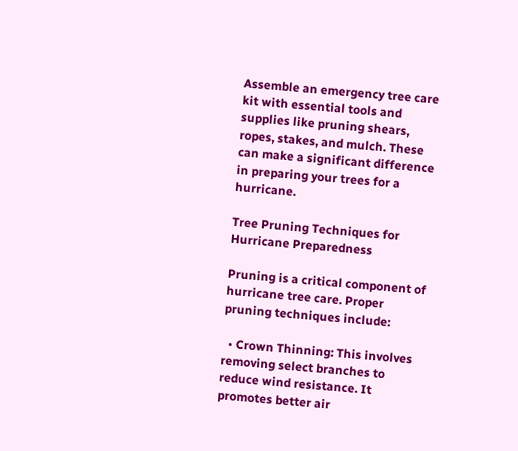Assemble an emergency tree care kit with essential tools and supplies like pruning shears, ropes, stakes, and mulch. These can make a significant difference in preparing your trees for a hurricane.

Tree Pruning Techniques for Hurricane Preparedness

Pruning is a critical component of hurricane tree care. Proper pruning techniques include:

  • Crown Thinning: This involves removing select branches to reduce wind resistance. It promotes better air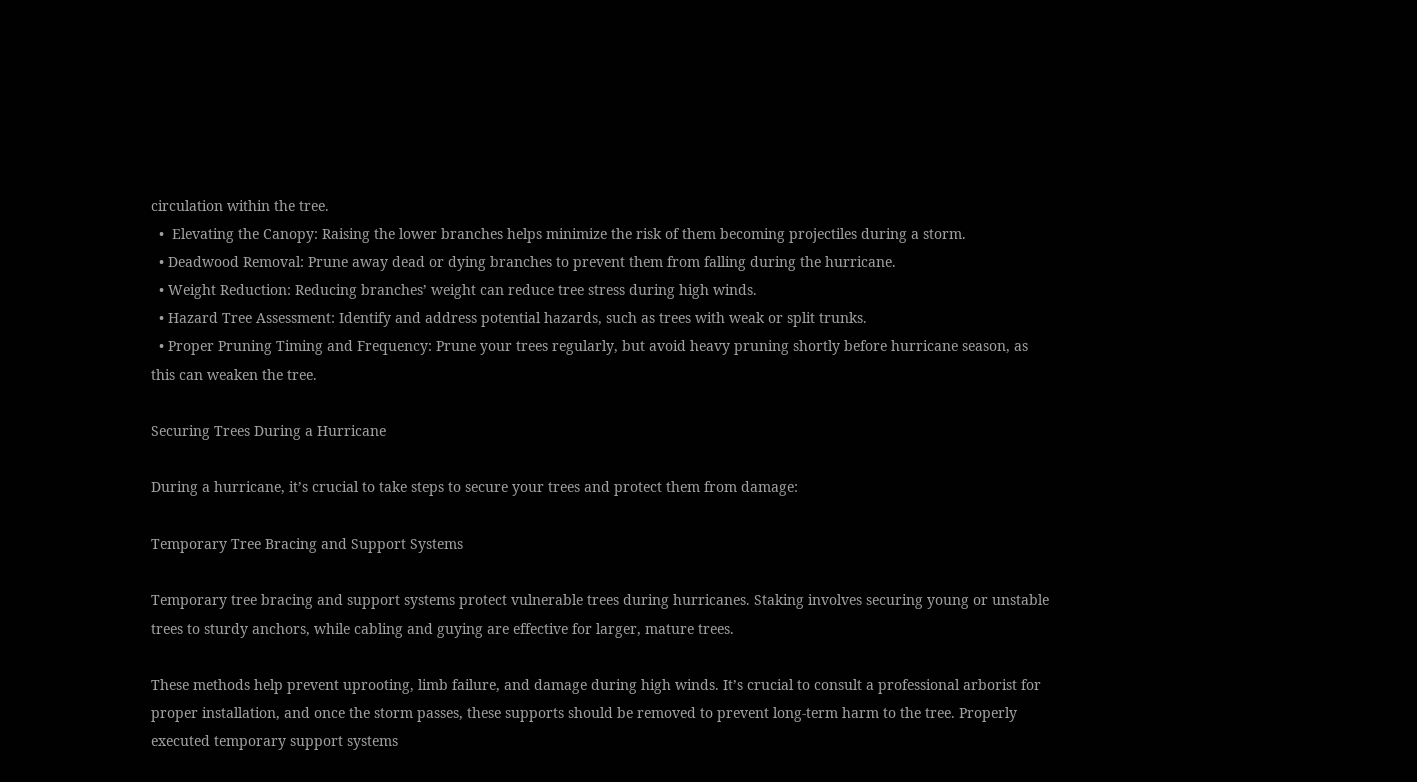circulation within the tree.
  •  Elevating the Canopy: Raising the lower branches helps minimize the risk of them becoming projectiles during a storm.
  • Deadwood Removal: Prune away dead or dying branches to prevent them from falling during the hurricane.
  • Weight Reduction: Reducing branches’ weight can reduce tree stress during high winds.
  • Hazard Tree Assessment: Identify and address potential hazards, such as trees with weak or split trunks.
  • Proper Pruning Timing and Frequency: Prune your trees regularly, but avoid heavy pruning shortly before hurricane season, as this can weaken the tree.

Securing Trees During a Hurricane

During a hurricane, it’s crucial to take steps to secure your trees and protect them from damage:

Temporary Tree Bracing and Support Systems

Temporary tree bracing and support systems protect vulnerable trees during hurricanes. Staking involves securing young or unstable trees to sturdy anchors, while cabling and guying are effective for larger, mature trees.

These methods help prevent uprooting, limb failure, and damage during high winds. It’s crucial to consult a professional arborist for proper installation, and once the storm passes, these supports should be removed to prevent long-term harm to the tree. Properly executed temporary support systems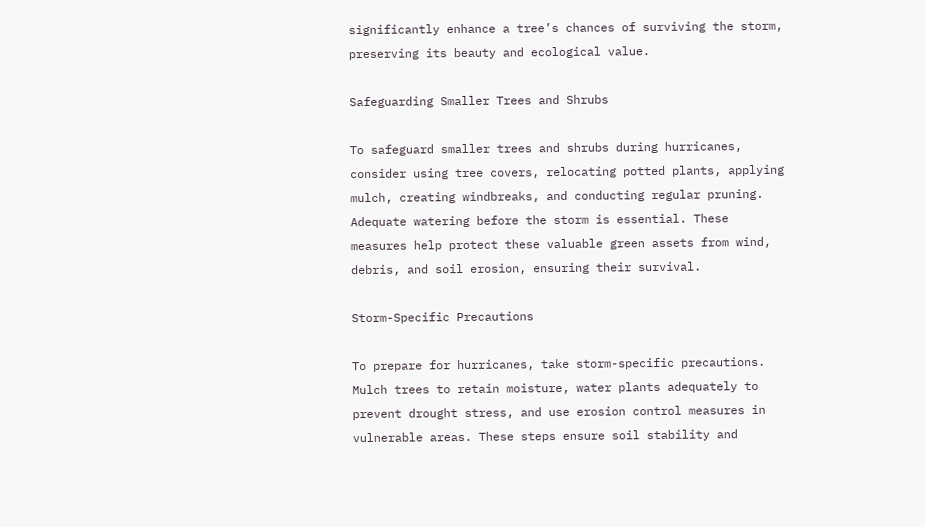significantly enhance a tree’s chances of surviving the storm, preserving its beauty and ecological value.

Safeguarding Smaller Trees and Shrubs

To safeguard smaller trees and shrubs during hurricanes, consider using tree covers, relocating potted plants, applying mulch, creating windbreaks, and conducting regular pruning. Adequate watering before the storm is essential. These measures help protect these valuable green assets from wind, debris, and soil erosion, ensuring their survival.

Storm-Specific Precautions

To prepare for hurricanes, take storm-specific precautions. Mulch trees to retain moisture, water plants adequately to prevent drought stress, and use erosion control measures in vulnerable areas. These steps ensure soil stability and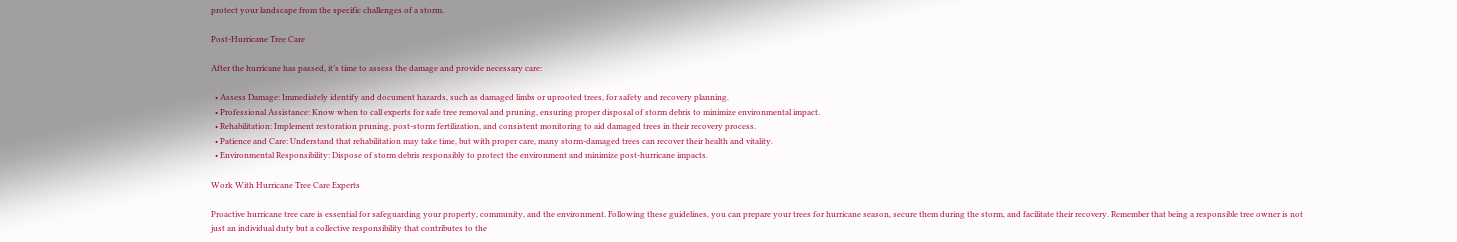protect your landscape from the specific challenges of a storm.

Post-Hurricane Tree Care

After the hurricane has passed, it’s time to assess the damage and provide necessary care:

  • Assess Damage: Immediately identify and document hazards, such as damaged limbs or uprooted trees, for safety and recovery planning.
  • Professional Assistance: Know when to call experts for safe tree removal and pruning, ensuring proper disposal of storm debris to minimize environmental impact.
  • Rehabilitation: Implement restoration pruning, post-storm fertilization, and consistent monitoring to aid damaged trees in their recovery process.
  • Patience and Care: Understand that rehabilitation may take time, but with proper care, many storm-damaged trees can recover their health and vitality.
  • Environmental Responsibility: Dispose of storm debris responsibly to protect the environment and minimize post-hurricane impacts.

Work With Hurricane Tree Care Experts

Proactive hurricane tree care is essential for safeguarding your property, community, and the environment. Following these guidelines, you can prepare your trees for hurricane season, secure them during the storm, and facilitate their recovery. Remember that being a responsible tree owner is not just an individual duty but a collective responsibility that contributes to the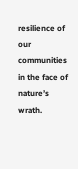resilience of our communities in the face of nature’s wrath.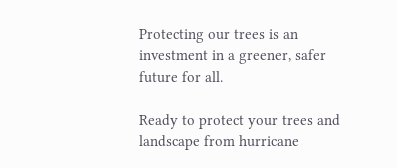Protecting our trees is an investment in a greener, safer future for all.

Ready to protect your trees and landscape from hurricane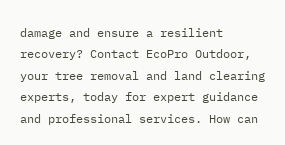damage and ensure a resilient recovery? Contact EcoPro Outdoor, your tree removal and land clearing experts, today for expert guidance and professional services. How can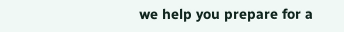we help you prepare for a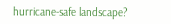hurricane-safe landscape?